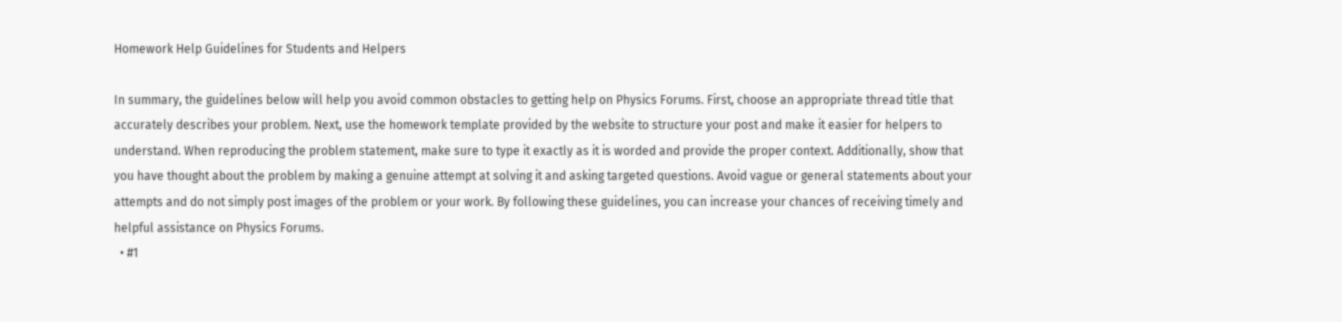Homework Help Guidelines for Students and Helpers

In summary, the guidelines below will help you avoid common obstacles to getting help on Physics Forums. First, choose an appropriate thread title that accurately describes your problem. Next, use the homework template provided by the website to structure your post and make it easier for helpers to understand. When reproducing the problem statement, make sure to type it exactly as it is worded and provide the proper context. Additionally, show that you have thought about the problem by making a genuine attempt at solving it and asking targeted questions. Avoid vague or general statements about your attempts and do not simply post images of the problem or your work. By following these guidelines, you can increase your chances of receiving timely and helpful assistance on Physics Forums.
  • #1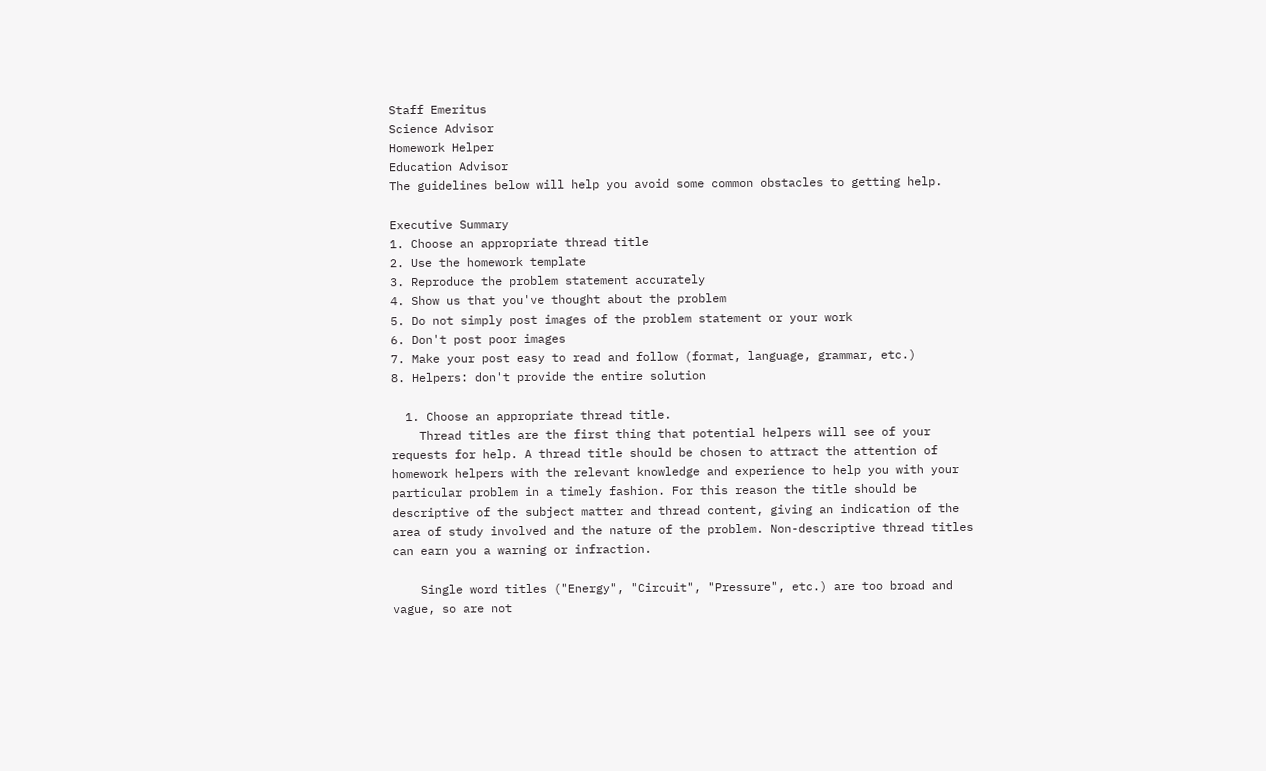Staff Emeritus
Science Advisor
Homework Helper
Education Advisor
The guidelines below will help you avoid some common obstacles to getting help.

Executive Summary
1. Choose an appropriate thread title
2. Use the homework template
3. Reproduce the problem statement accurately
4. Show us that you've thought about the problem
5. Do not simply post images of the problem statement or your work
6. Don't post poor images
7. Make your post easy to read and follow (format, language, grammar, etc.)
8. Helpers: don't provide the entire solution

  1. Choose an appropriate thread title.
    Thread titles are the first thing that potential helpers will see of your requests for help. A thread title should be chosen to attract the attention of homework helpers with the relevant knowledge and experience to help you with your particular problem in a timely fashion. For this reason the title should be descriptive of the subject matter and thread content, giving an indication of the area of study involved and the nature of the problem. Non-descriptive thread titles can earn you a warning or infraction.

    Single word titles ("Energy", "Circuit", "Pressure", etc.) are too broad and vague, so are not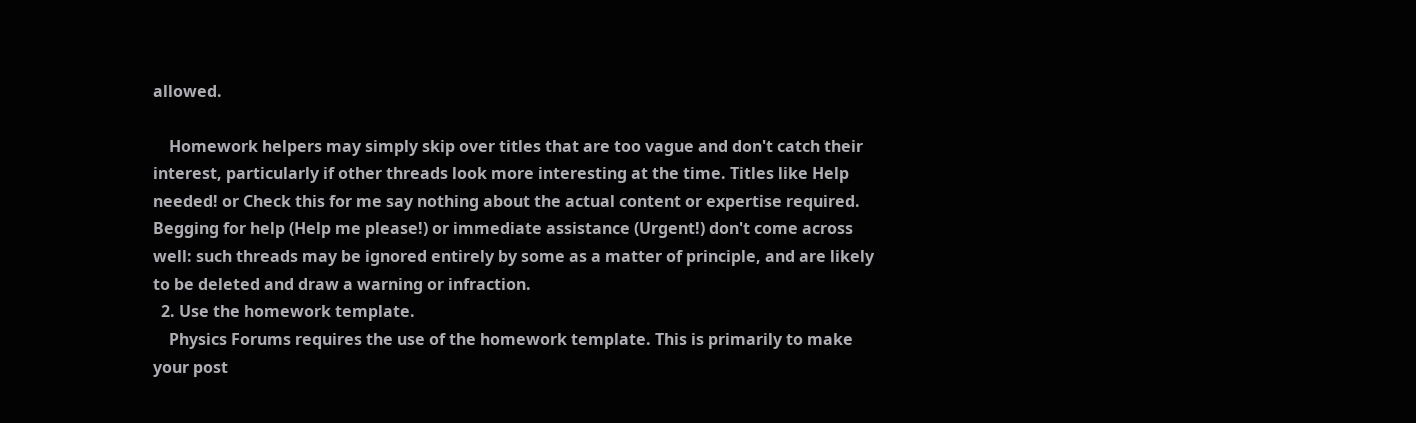allowed.

    Homework helpers may simply skip over titles that are too vague and don't catch their interest, particularly if other threads look more interesting at the time. Titles like Help needed! or Check this for me say nothing about the actual content or expertise required. Begging for help (Help me please!) or immediate assistance (Urgent!) don't come across well: such threads may be ignored entirely by some as a matter of principle, and are likely to be deleted and draw a warning or infraction.
  2. Use the homework template.
    Physics Forums requires the use of the homework template. This is primarily to make your post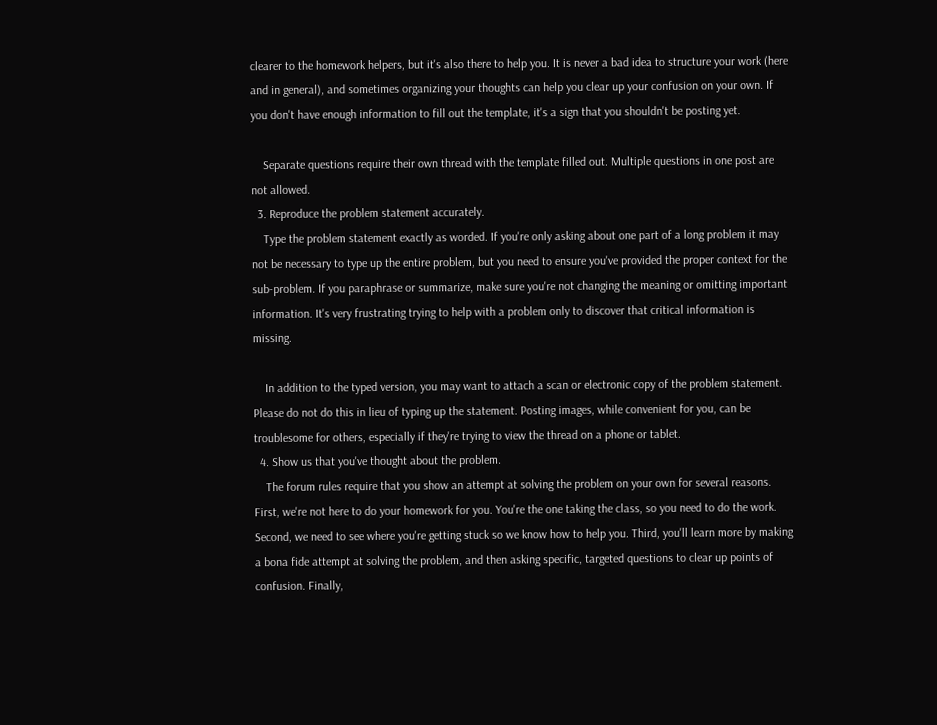clearer to the homework helpers, but it's also there to help you. It is never a bad idea to structure your work (here and in general), and sometimes organizing your thoughts can help you clear up your confusion on your own. If you don't have enough information to fill out the template, it's a sign that you shouldn't be posting yet.

    Separate questions require their own thread with the template filled out. Multiple questions in one post are not allowed.
  3. Reproduce the problem statement accurately.
    Type the problem statement exactly as worded. If you're only asking about one part of a long problem it may not be necessary to type up the entire problem, but you need to ensure you've provided the proper context for the sub-problem. If you paraphrase or summarize, make sure you're not changing the meaning or omitting important information. It's very frustrating trying to help with a problem only to discover that critical information is missing.

    In addition to the typed version, you may want to attach a scan or electronic copy of the problem statement. Please do not do this in lieu of typing up the statement. Posting images, while convenient for you, can be troublesome for others, especially if they're trying to view the thread on a phone or tablet.
  4. Show us that you've thought about the problem.
    The forum rules require that you show an attempt at solving the problem on your own for several reasons. First, we're not here to do your homework for you. You're the one taking the class, so you need to do the work. Second, we need to see where you're getting stuck so we know how to help you. Third, you'll learn more by making a bona fide attempt at solving the problem, and then asking specific, targeted questions to clear up points of confusion. Finally,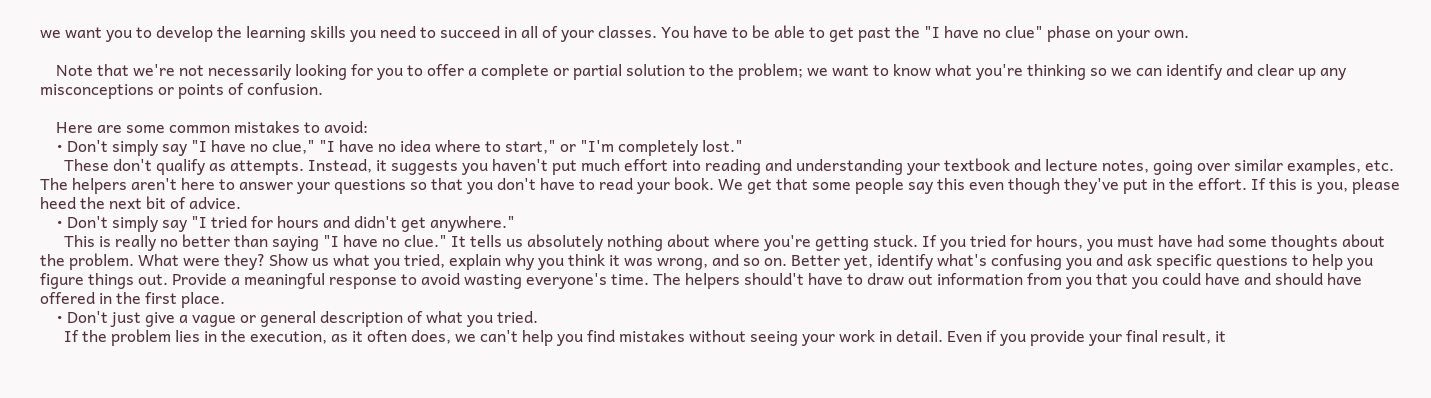we want you to develop the learning skills you need to succeed in all of your classes. You have to be able to get past the "I have no clue" phase on your own.

    Note that we're not necessarily looking for you to offer a complete or partial solution to the problem; we want to know what you're thinking so we can identify and clear up any misconceptions or points of confusion.

    Here are some common mistakes to avoid:
    • Don't simply say "I have no clue," "I have no idea where to start," or "I'm completely lost."
      These don't qualify as attempts. Instead, it suggests you haven't put much effort into reading and understanding your textbook and lecture notes, going over similar examples, etc. The helpers aren't here to answer your questions so that you don't have to read your book. We get that some people say this even though they've put in the effort. If this is you, please heed the next bit of advice.
    • Don't simply say "I tried for hours and didn't get anywhere."
      This is really no better than saying "I have no clue." It tells us absolutely nothing about where you're getting stuck. If you tried for hours, you must have had some thoughts about the problem. What were they? Show us what you tried, explain why you think it was wrong, and so on. Better yet, identify what's confusing you and ask specific questions to help you figure things out. Provide a meaningful response to avoid wasting everyone's time. The helpers should't have to draw out information from you that you could have and should have offered in the first place.
    • Don't just give a vague or general description of what you tried.
      If the problem lies in the execution, as it often does, we can't help you find mistakes without seeing your work in detail. Even if you provide your final result, it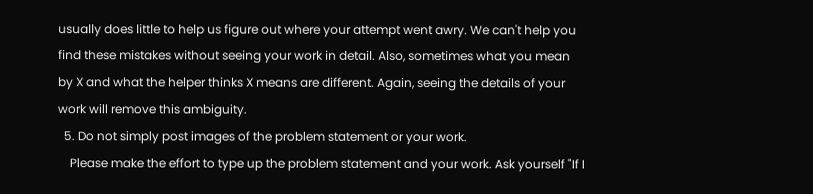usually does little to help us figure out where your attempt went awry. We can't help you find these mistakes without seeing your work in detail. Also, sometimes what you mean by X and what the helper thinks X means are different. Again, seeing the details of your work will remove this ambiguity.
  5. Do not simply post images of the problem statement or your work.
    Please make the effort to type up the problem statement and your work. Ask yourself "If I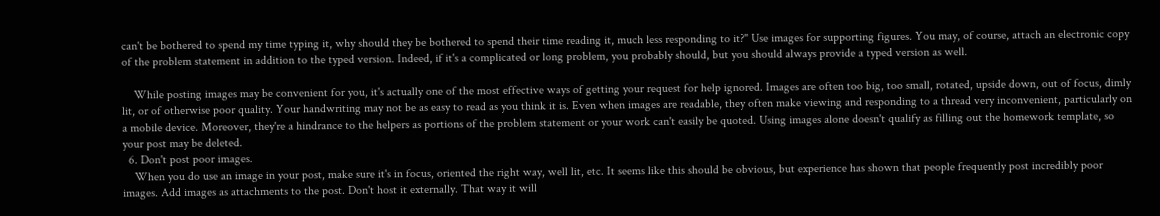can't be bothered to spend my time typing it, why should they be bothered to spend their time reading it, much less responding to it?" Use images for supporting figures. You may, of course, attach an electronic copy of the problem statement in addition to the typed version. Indeed, if it's a complicated or long problem, you probably should, but you should always provide a typed version as well.

    While posting images may be convenient for you, it's actually one of the most effective ways of getting your request for help ignored. Images are often too big, too small, rotated, upside down, out of focus, dimly lit, or of otherwise poor quality. Your handwriting may not be as easy to read as you think it is. Even when images are readable, they often make viewing and responding to a thread very inconvenient, particularly on a mobile device. Moreover, they're a hindrance to the helpers as portions of the problem statement or your work can't easily be quoted. Using images alone doesn't qualify as filling out the homework template, so your post may be deleted.
  6. Don't post poor images.
    When you do use an image in your post, make sure it's in focus, oriented the right way, well lit, etc. It seems like this should be obvious, but experience has shown that people frequently post incredibly poor images. Add images as attachments to the post. Don't host it externally. That way it will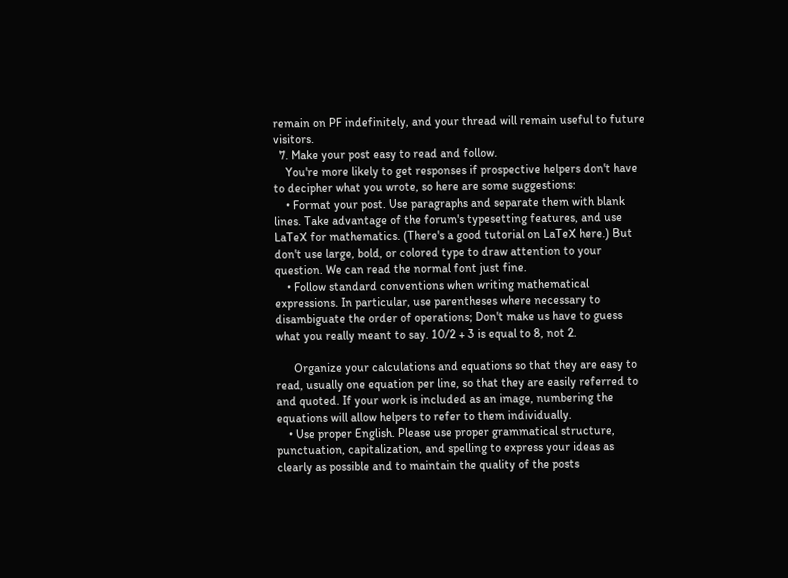remain on PF indefinitely, and your thread will remain useful to future visitors.
  7. Make your post easy to read and follow.
    You're more likely to get responses if prospective helpers don't have to decipher what you wrote, so here are some suggestions:
    • Format your post. Use paragraphs and separate them with blank lines. Take advantage of the forum's typesetting features, and use LaTeX for mathematics. (There's a good tutorial on LaTeX here.) But don't use large, bold, or colored type to draw attention to your question. We can read the normal font just fine.
    • Follow standard conventions when writing mathematical expressions. In particular, use parentheses where necessary to disambiguate the order of operations; Don't make us have to guess what you really meant to say. 10/2 + 3 is equal to 8, not 2.

      Organize your calculations and equations so that they are easy to read, usually one equation per line, so that they are easily referred to and quoted. If your work is included as an image, numbering the equations will allow helpers to refer to them individually.
    • Use proper English. Please use proper grammatical structure, punctuation, capitalization, and spelling to express your ideas as clearly as possible and to maintain the quality of the posts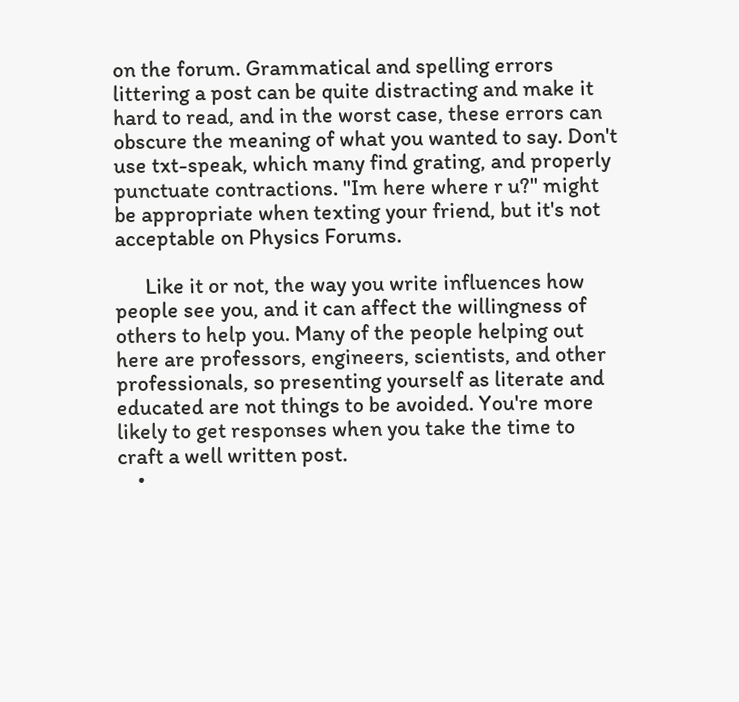on the forum. Grammatical and spelling errors littering a post can be quite distracting and make it hard to read, and in the worst case, these errors can obscure the meaning of what you wanted to say. Don't use txt-speak, which many find grating, and properly punctuate contractions. "Im here where r u?" might be appropriate when texting your friend, but it's not acceptable on Physics Forums.

      Like it or not, the way you write influences how people see you, and it can affect the willingness of others to help you. Many of the people helping out here are professors, engineers, scientists, and other professionals, so presenting yourself as literate and educated are not things to be avoided. You're more likely to get responses when you take the time to craft a well written post.
    •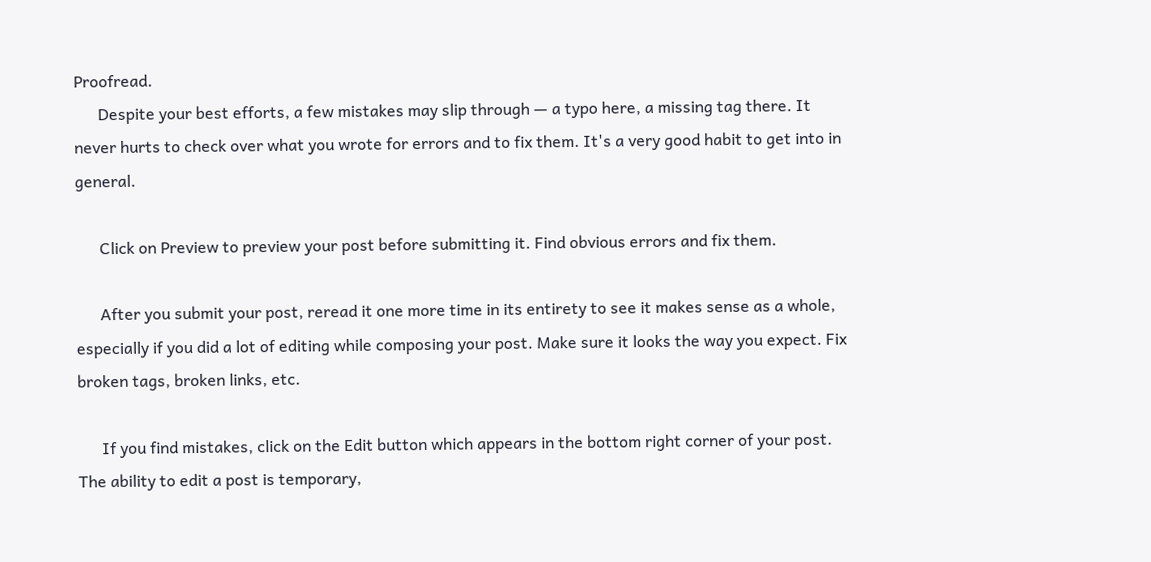Proofread.
      Despite your best efforts, a few mistakes may slip through — a typo here, a missing tag there. It never hurts to check over what you wrote for errors and to fix them. It's a very good habit to get into in general.

      Click on Preview to preview your post before submitting it. Find obvious errors and fix them.

      After you submit your post, reread it one more time in its entirety to see it makes sense as a whole, especially if you did a lot of editing while composing your post. Make sure it looks the way you expect. Fix broken tags, broken links, etc.

      If you find mistakes, click on the Edit button which appears in the bottom right corner of your post. The ability to edit a post is temporary,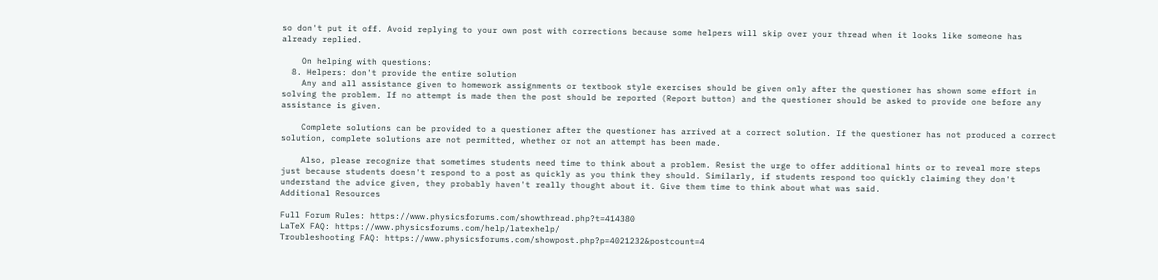so don't put it off. Avoid replying to your own post with corrections because some helpers will skip over your thread when it looks like someone has already replied.

    On helping with questions:
  8. Helpers: don't provide the entire solution
    Any and all assistance given to homework assignments or textbook style exercises should be given only after the questioner has shown some effort in solving the problem. If no attempt is made then the post should be reported (Report button) and the questioner should be asked to provide one before any assistance is given.

    Complete solutions can be provided to a questioner after the questioner has arrived at a correct solution. If the questioner has not produced a correct solution, complete solutions are not permitted, whether or not an attempt has been made.

    Also, please recognize that sometimes students need time to think about a problem. Resist the urge to offer additional hints or to reveal more steps just because students doesn't respond to a post as quickly as you think they should. Similarly, if students respond too quickly claiming they don't understand the advice given, they probably haven't really thought about it. Give them time to think about what was said.
Additional Resources

Full Forum Rules: https://www.physicsforums.com/showthread.php?t=414380
LaTeX FAQ: https://www.physicsforums.com/help/latexhelp/
Troubleshooting FAQ: https://www.physicsforums.com/showpost.php?p=4021232&postcount=4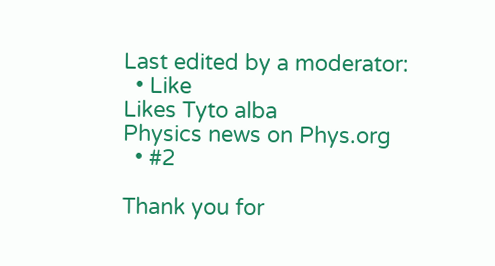Last edited by a moderator:
  • Like
Likes Tyto alba
Physics news on Phys.org
  • #2

Thank you for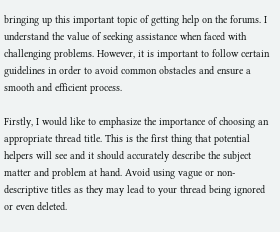bringing up this important topic of getting help on the forums. I understand the value of seeking assistance when faced with challenging problems. However, it is important to follow certain guidelines in order to avoid common obstacles and ensure a smooth and efficient process.

Firstly, I would like to emphasize the importance of choosing an appropriate thread title. This is the first thing that potential helpers will see and it should accurately describe the subject matter and problem at hand. Avoid using vague or non-descriptive titles as they may lead to your thread being ignored or even deleted.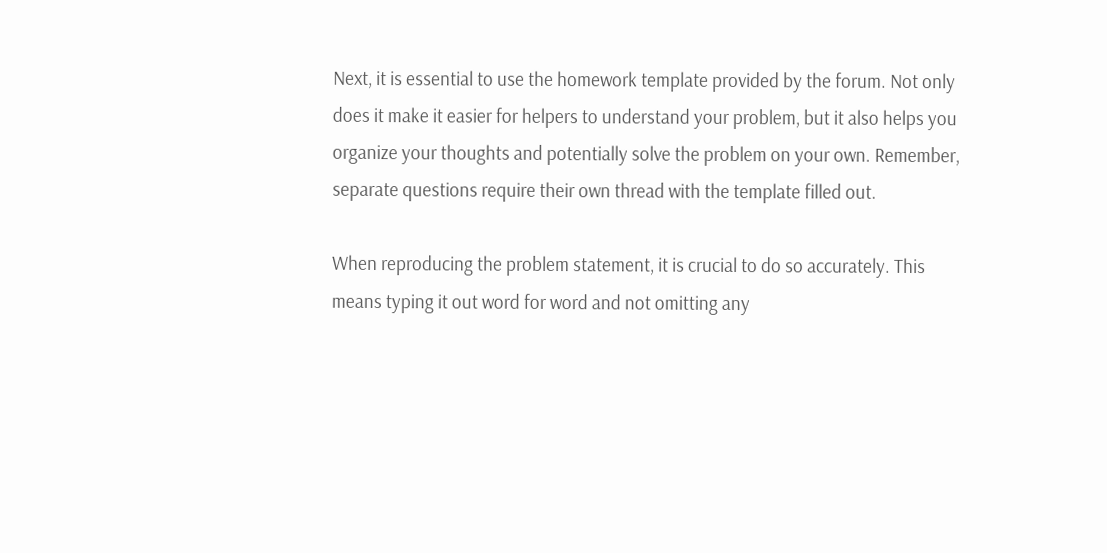Next, it is essential to use the homework template provided by the forum. Not only does it make it easier for helpers to understand your problem, but it also helps you organize your thoughts and potentially solve the problem on your own. Remember, separate questions require their own thread with the template filled out.

When reproducing the problem statement, it is crucial to do so accurately. This means typing it out word for word and not omitting any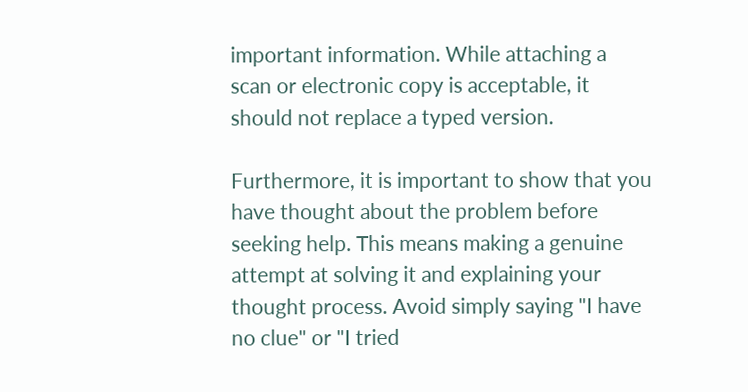important information. While attaching a scan or electronic copy is acceptable, it should not replace a typed version.

Furthermore, it is important to show that you have thought about the problem before seeking help. This means making a genuine attempt at solving it and explaining your thought process. Avoid simply saying "I have no clue" or "I tried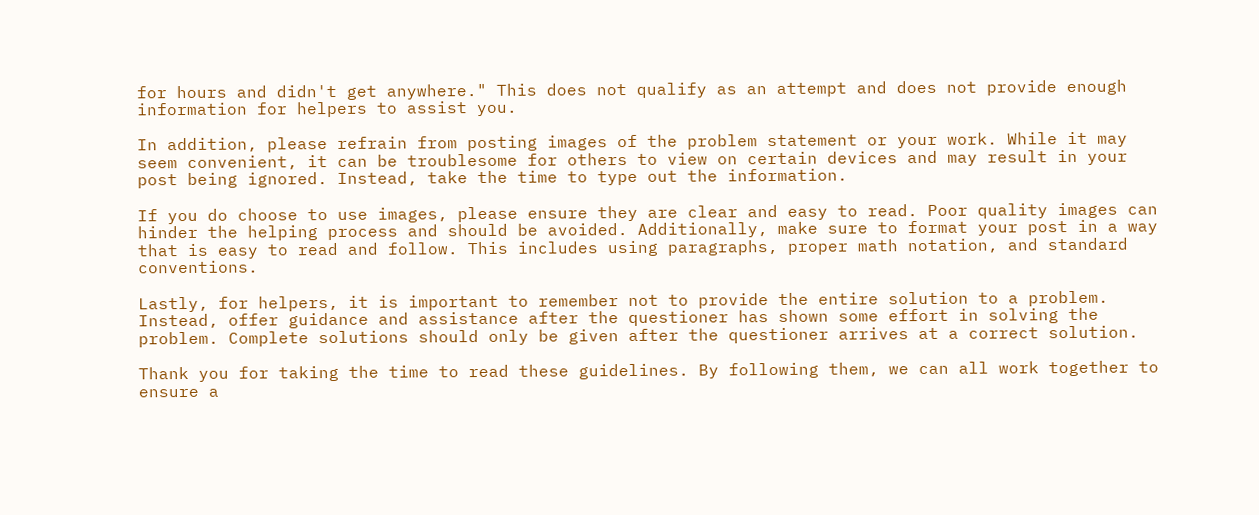for hours and didn't get anywhere." This does not qualify as an attempt and does not provide enough information for helpers to assist you.

In addition, please refrain from posting images of the problem statement or your work. While it may seem convenient, it can be troublesome for others to view on certain devices and may result in your post being ignored. Instead, take the time to type out the information.

If you do choose to use images, please ensure they are clear and easy to read. Poor quality images can hinder the helping process and should be avoided. Additionally, make sure to format your post in a way that is easy to read and follow. This includes using paragraphs, proper math notation, and standard conventions.

Lastly, for helpers, it is important to remember not to provide the entire solution to a problem. Instead, offer guidance and assistance after the questioner has shown some effort in solving the problem. Complete solutions should only be given after the questioner arrives at a correct solution.

Thank you for taking the time to read these guidelines. By following them, we can all work together to ensure a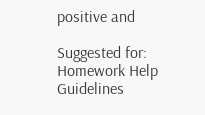positive and

Suggested for: Homework Help Guidelines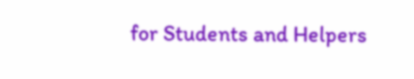for Students and Helpers